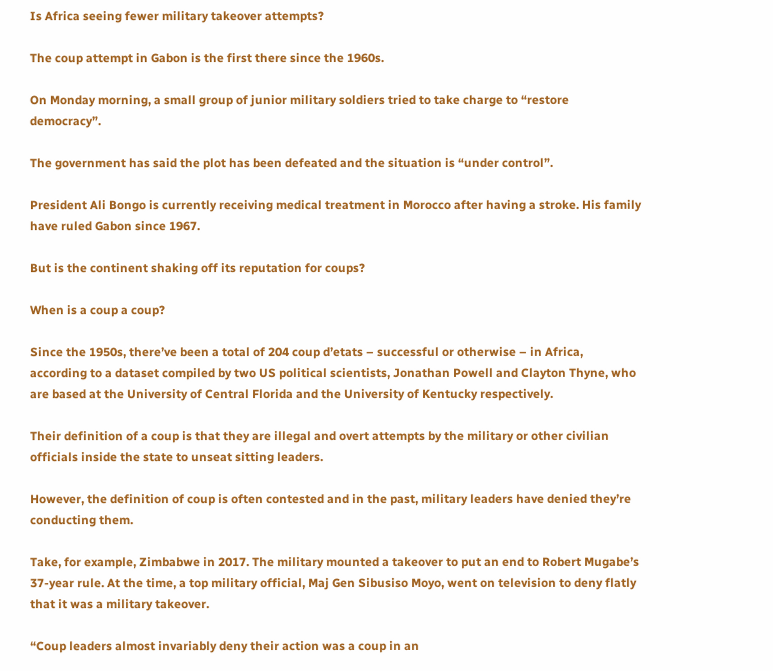Is Africa seeing fewer military takeover attempts?

The coup attempt in Gabon is the first there since the 1960s.

On Monday morning, a small group of junior military soldiers tried to take charge to “restore democracy”.

The government has said the plot has been defeated and the situation is “under control”.

President Ali Bongo is currently receiving medical treatment in Morocco after having a stroke. His family have ruled Gabon since 1967.

But is the continent shaking off its reputation for coups?

When is a coup a coup?

Since the 1950s, there’ve been a total of 204 coup d’etats – successful or otherwise – in Africa, according to a dataset compiled by two US political scientists, Jonathan Powell and Clayton Thyne, who are based at the University of Central Florida and the University of Kentucky respectively.

Their definition of a coup is that they are illegal and overt attempts by the military or other civilian officials inside the state to unseat sitting leaders.

However, the definition of coup is often contested and in the past, military leaders have denied they’re conducting them.

Take, for example, Zimbabwe in 2017. The military mounted a takeover to put an end to Robert Mugabe’s 37-year rule. At the time, a top military official, Maj Gen Sibusiso Moyo, went on television to deny flatly that it was a military takeover.

“Coup leaders almost invariably deny their action was a coup in an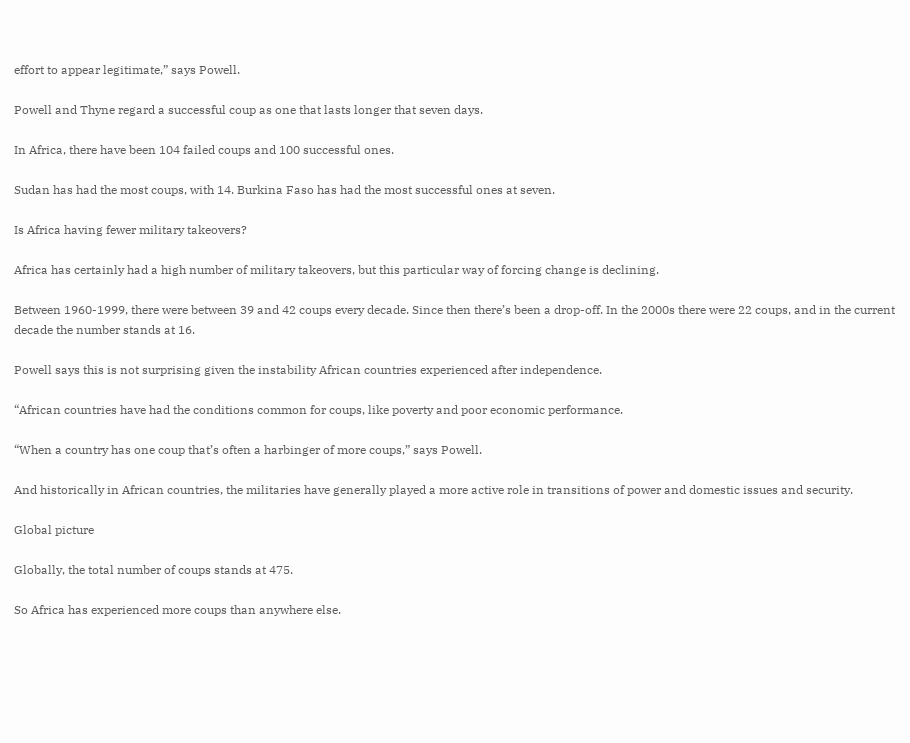effort to appear legitimate,” says Powell.

Powell and Thyne regard a successful coup as one that lasts longer that seven days.

In Africa, there have been 104 failed coups and 100 successful ones.

Sudan has had the most coups, with 14. Burkina Faso has had the most successful ones at seven.

Is Africa having fewer military takeovers?

Africa has certainly had a high number of military takeovers, but this particular way of forcing change is declining.

Between 1960-1999, there were between 39 and 42 coups every decade. Since then there’s been a drop-off. In the 2000s there were 22 coups, and in the current decade the number stands at 16.

Powell says this is not surprising given the instability African countries experienced after independence.

“African countries have had the conditions common for coups, like poverty and poor economic performance.

“When a country has one coup that’s often a harbinger of more coups,” says Powell.

And historically in African countries, the militaries have generally played a more active role in transitions of power and domestic issues and security.

Global picture

Globally, the total number of coups stands at 475.

So Africa has experienced more coups than anywhere else.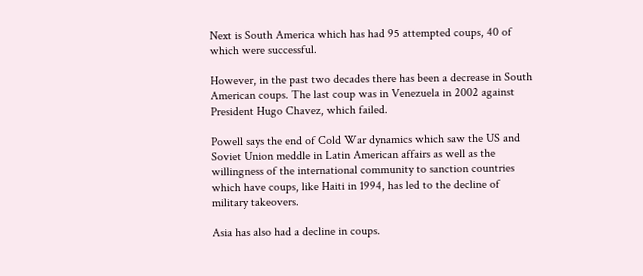Next is South America which has had 95 attempted coups, 40 of which were successful.

However, in the past two decades there has been a decrease in South American coups. The last coup was in Venezuela in 2002 against President Hugo Chavez, which failed.

Powell says the end of Cold War dynamics which saw the US and Soviet Union meddle in Latin American affairs as well as the willingness of the international community to sanction countries which have coups, like Haiti in 1994, has led to the decline of military takeovers.

Asia has also had a decline in coups.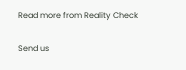Read more from Reality Check

Send us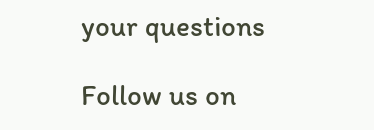your questions

Follow us on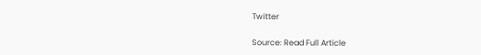Twitter

Source: Read Full Article